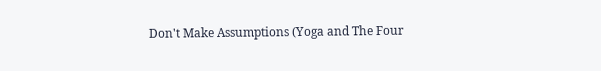Don't Make Assumptions (Yoga and The Four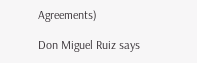Agreements)

Don Miguel Ruiz says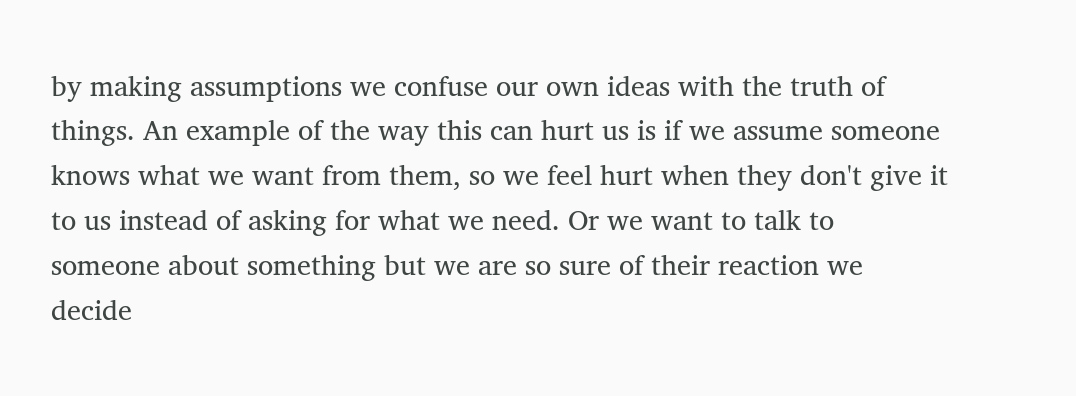by making assumptions we confuse our own ideas with the truth of things. An example of the way this can hurt us is if we assume someone knows what we want from them, so we feel hurt when they don't give it to us instead of asking for what we need. Or we want to talk to someone about something but we are so sure of their reaction we decide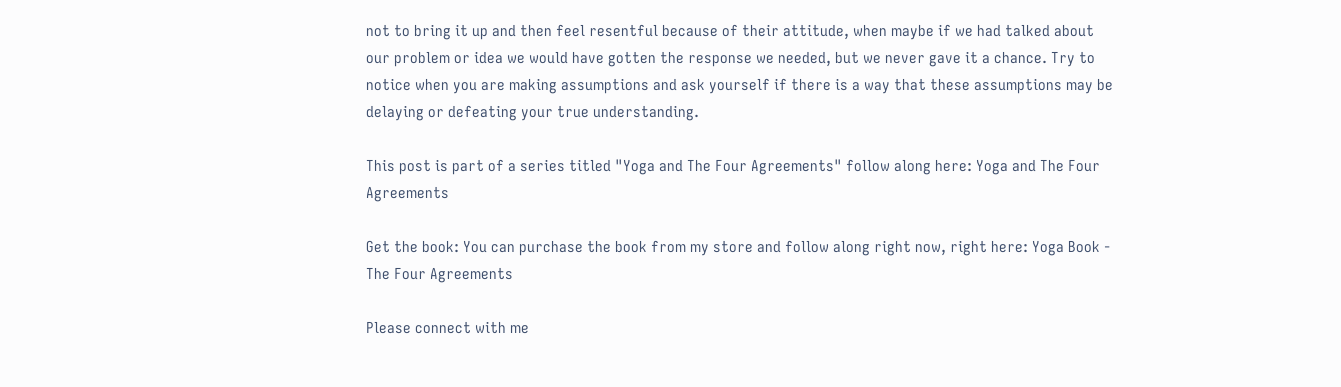not to bring it up and then feel resentful because of their attitude, when maybe if we had talked about our problem or idea we would have gotten the response we needed, but we never gave it a chance. Try to notice when you are making assumptions and ask yourself if there is a way that these assumptions may be delaying or defeating your true understanding.

This post is part of a series titled "Yoga and The Four Agreements" follow along here: Yoga and The Four Agreements

Get the book: You can purchase the book from my store and follow along right now, right here: Yoga Book - The Four Agreements

Please connect with me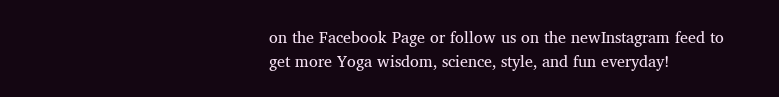on the Facebook Page or follow us on the newInstagram feed to get more Yoga wisdom, science, style, and fun everyday!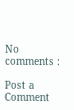No comments :

Post a Comment